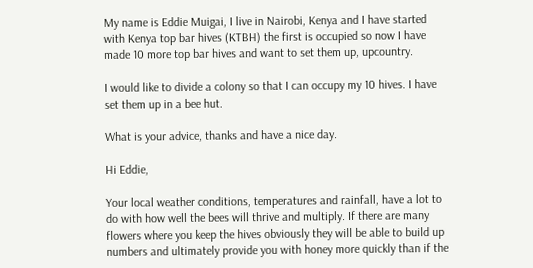My name is Eddie Muigai, I live in Nairobi, Kenya and I have started with Kenya top bar hives (KTBH) the first is occupied so now I have made 10 more top bar hives and want to set them up, upcountry.

I would like to divide a colony so that I can occupy my 10 hives. I have set them up in a bee hut.

What is your advice, thanks and have a nice day.

Hi Eddie,

Your local weather conditions, temperatures and rainfall, have a lot to do with how well the bees will thrive and multiply. If there are many flowers where you keep the hives obviously they will be able to build up numbers and ultimately provide you with honey more quickly than if the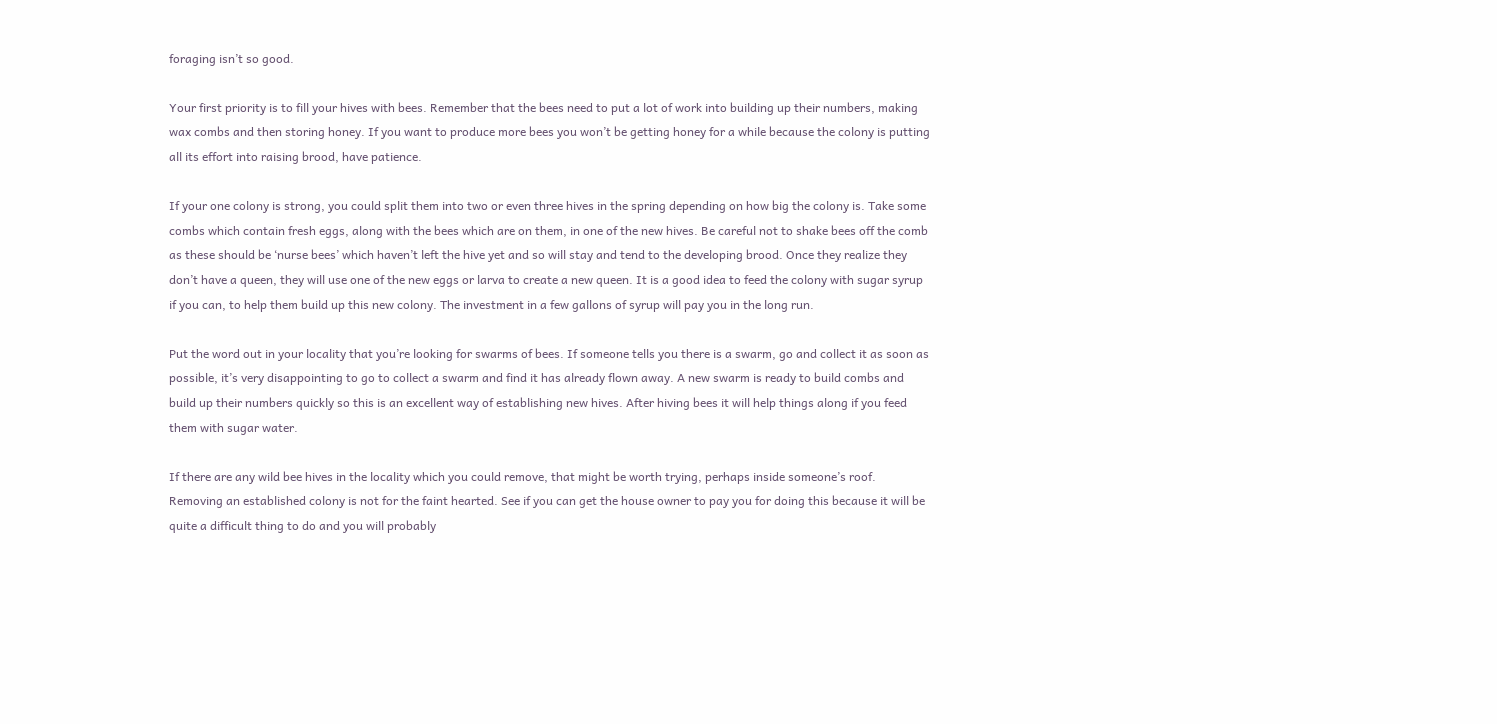foraging isn’t so good.

Your first priority is to fill your hives with bees. Remember that the bees need to put a lot of work into building up their numbers, making wax combs and then storing honey. If you want to produce more bees you won’t be getting honey for a while because the colony is putting all its effort into raising brood, have patience.

If your one colony is strong, you could split them into two or even three hives in the spring depending on how big the colony is. Take some combs which contain fresh eggs, along with the bees which are on them, in one of the new hives. Be careful not to shake bees off the comb as these should be ‘nurse bees’ which haven’t left the hive yet and so will stay and tend to the developing brood. Once they realize they don’t have a queen, they will use one of the new eggs or larva to create a new queen. It is a good idea to feed the colony with sugar syrup if you can, to help them build up this new colony. The investment in a few gallons of syrup will pay you in the long run.

Put the word out in your locality that you’re looking for swarms of bees. If someone tells you there is a swarm, go and collect it as soon as possible, it’s very disappointing to go to collect a swarm and find it has already flown away. A new swarm is ready to build combs and build up their numbers quickly so this is an excellent way of establishing new hives. After hiving bees it will help things along if you feed them with sugar water.

If there are any wild bee hives in the locality which you could remove, that might be worth trying, perhaps inside someone’s roof. Removing an established colony is not for the faint hearted. See if you can get the house owner to pay you for doing this because it will be quite a difficult thing to do and you will probably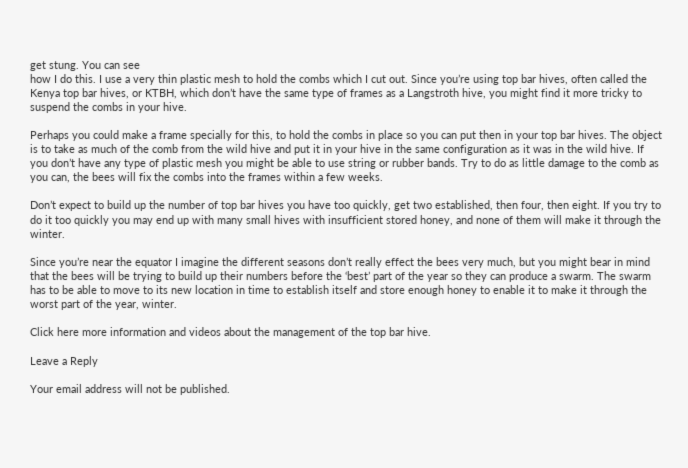get stung. You can see
how I do this. I use a very thin plastic mesh to hold the combs which I cut out. Since you’re using top bar hives, often called the Kenya top bar hives, or KTBH, which don’t have the same type of frames as a Langstroth hive, you might find it more tricky to suspend the combs in your hive.

Perhaps you could make a frame specially for this, to hold the combs in place so you can put then in your top bar hives. The object is to take as much of the comb from the wild hive and put it in your hive in the same configuration as it was in the wild hive. If you don’t have any type of plastic mesh you might be able to use string or rubber bands. Try to do as little damage to the comb as you can, the bees will fix the combs into the frames within a few weeks.

Don’t expect to build up the number of top bar hives you have too quickly, get two established, then four, then eight. If you try to do it too quickly you may end up with many small hives with insufficient stored honey, and none of them will make it through the winter.

Since you’re near the equator I imagine the different seasons don’t really effect the bees very much, but you might bear in mind that the bees will be trying to build up their numbers before the ‘best’ part of the year so they can produce a swarm. The swarm has to be able to move to its new location in time to establish itself and store enough honey to enable it to make it through the worst part of the year, winter.

Click here more information and videos about the management of the top bar hive.

Leave a Reply

Your email address will not be published.